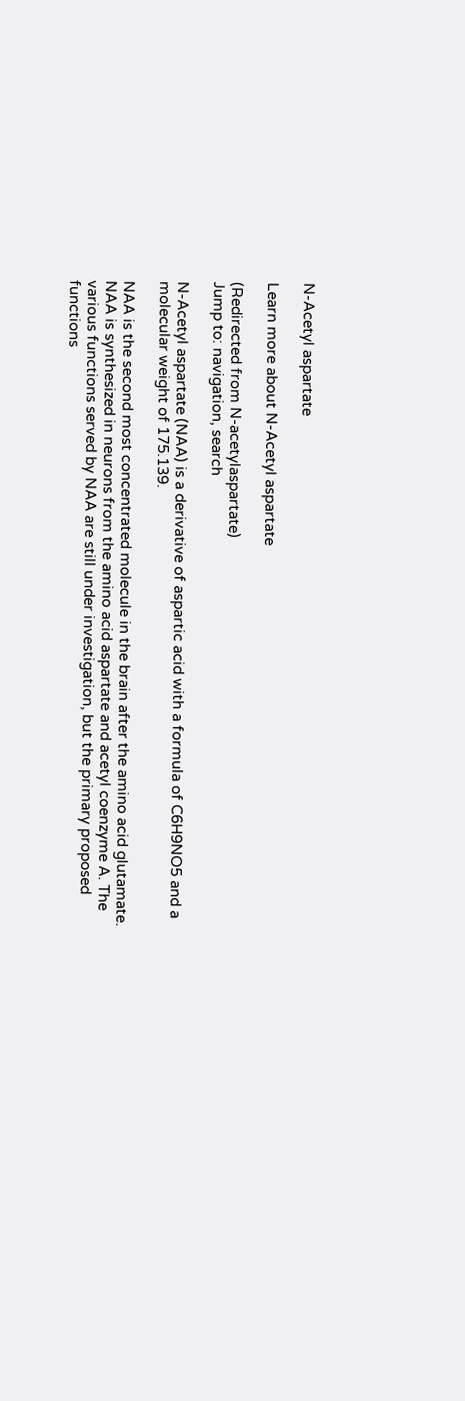N-Acetyl aspartate

Learn more about N-Acetyl aspartate

(Redirected from N-acetylaspartate)
Jump to: navigation, search

N-Acetyl aspartate (NAA) is a derivative of aspartic acid with a formula of C6H9NO5 and a molecular weight of 175.139.

NAA is the second most concentrated molecule in the brain after the amino acid glutamate. NAA is synthesized in neurons from the amino acid aspartate and acetyl coenzyme A. The various functions served by NAA are still under investigation, but the primary proposed functions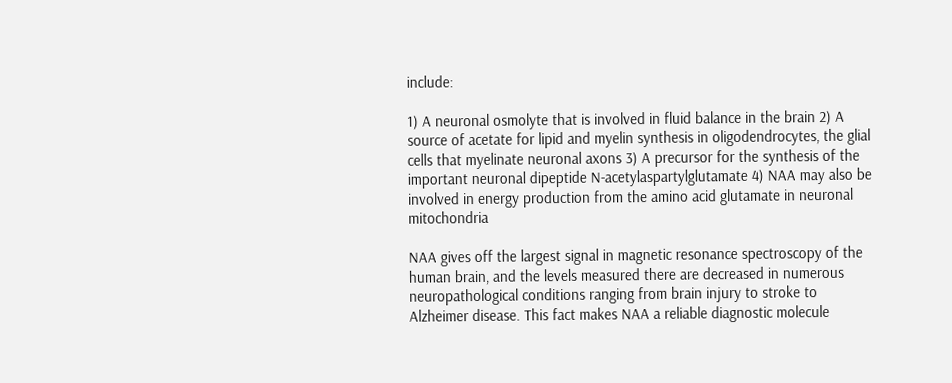include:

1) A neuronal osmolyte that is involved in fluid balance in the brain 2) A source of acetate for lipid and myelin synthesis in oligodendrocytes, the glial cells that myelinate neuronal axons 3) A precursor for the synthesis of the important neuronal dipeptide N-acetylaspartylglutamate 4) NAA may also be involved in energy production from the amino acid glutamate in neuronal mitochondria

NAA gives off the largest signal in magnetic resonance spectroscopy of the human brain, and the levels measured there are decreased in numerous neuropathological conditions ranging from brain injury to stroke to Alzheimer disease. This fact makes NAA a reliable diagnostic molecule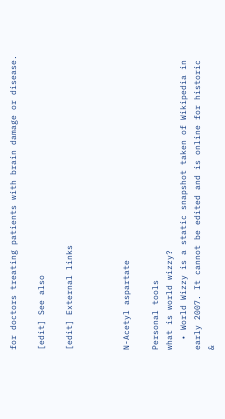for doctors treating patients with brain damage or disease.

[edit] See also

[edit] External links



N-Acetyl aspartate

Personal tools
what is world wizzy?
  • World Wizzy is a static snapshot taken of Wikipedia in early 2007. It cannot be edited and is online for historic &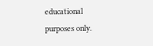educational purposes only.